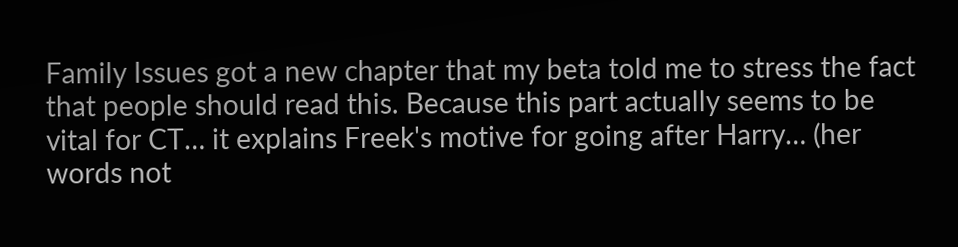Family Issues got a new chapter that my beta told me to stress the fact that people should read this. Because this part actually seems to be vital for CT… it explains Freek's motive for going after Harry… (her words not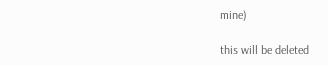mine)

this will be deleted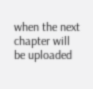when the next chapter will be uploaded